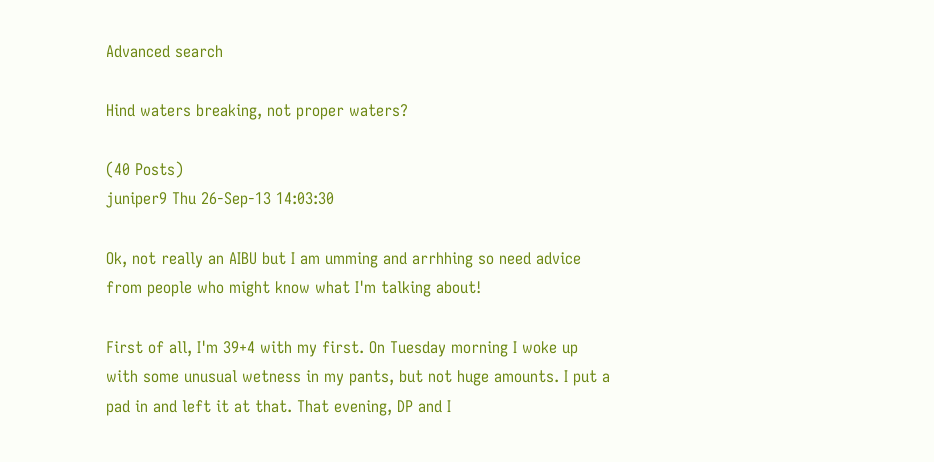Advanced search

Hind waters breaking, not proper waters?

(40 Posts)
juniper9 Thu 26-Sep-13 14:03:30

Ok, not really an AIBU but I am umming and arrhhing so need advice from people who might know what I'm talking about!

First of all, I'm 39+4 with my first. On Tuesday morning I woke up with some unusual wetness in my pants, but not huge amounts. I put a pad in and left it at that. That evening, DP and I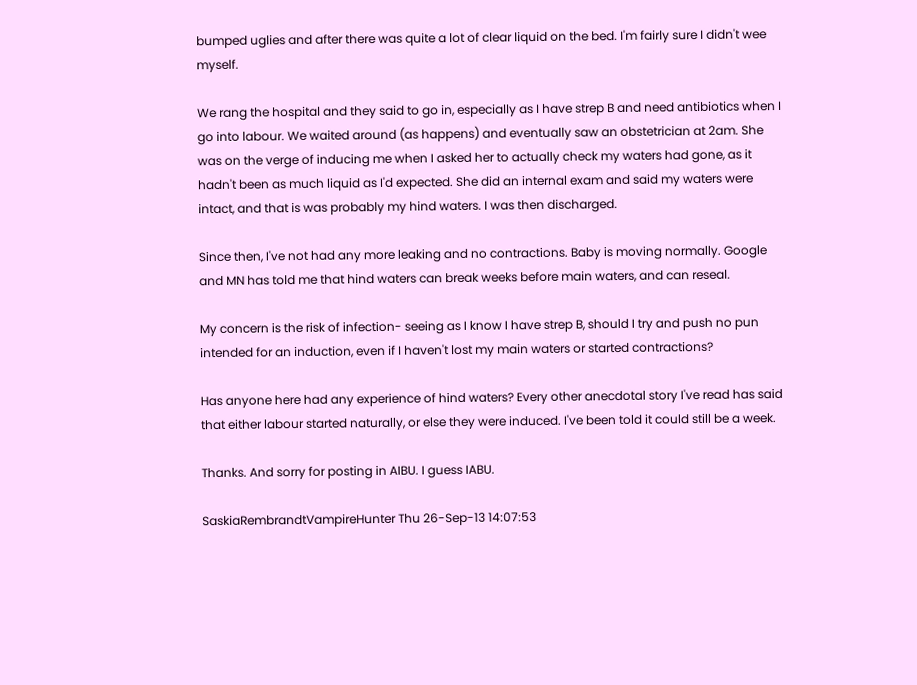bumped uglies and after there was quite a lot of clear liquid on the bed. I'm fairly sure I didn't wee myself.

We rang the hospital and they said to go in, especially as I have strep B and need antibiotics when I go into labour. We waited around (as happens) and eventually saw an obstetrician at 2am. She was on the verge of inducing me when I asked her to actually check my waters had gone, as it hadn't been as much liquid as I'd expected. She did an internal exam and said my waters were intact, and that is was probably my hind waters. I was then discharged.

Since then, I've not had any more leaking and no contractions. Baby is moving normally. Google and MN has told me that hind waters can break weeks before main waters, and can reseal.

My concern is the risk of infection- seeing as I know I have strep B, should I try and push no pun intended for an induction, even if I haven't lost my main waters or started contractions?

Has anyone here had any experience of hind waters? Every other anecdotal story I've read has said that either labour started naturally, or else they were induced. I've been told it could still be a week.

Thanks. And sorry for posting in AIBU. I guess IABU.

SaskiaRembrandtVampireHunter Thu 26-Sep-13 14:07:53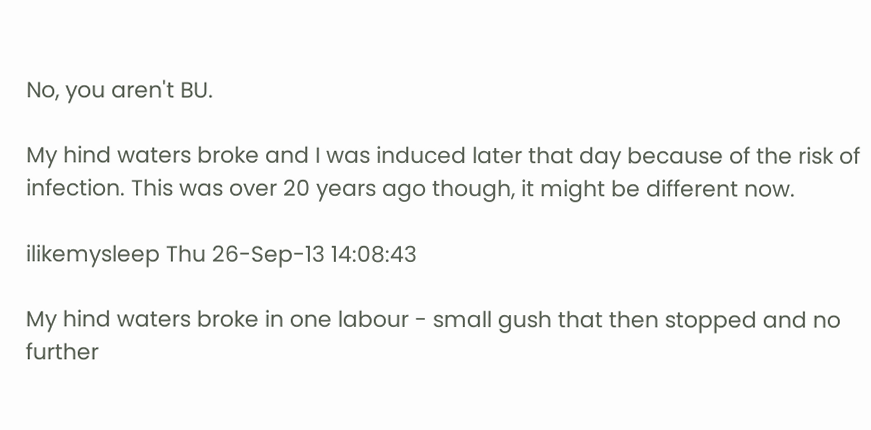No, you aren't BU.

My hind waters broke and I was induced later that day because of the risk of infection. This was over 20 years ago though, it might be different now.

ilikemysleep Thu 26-Sep-13 14:08:43

My hind waters broke in one labour - small gush that then stopped and no further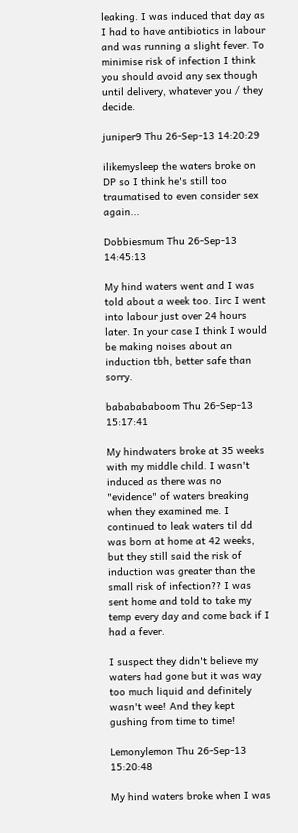leaking. I was induced that day as I had to have antibiotics in labour and was running a slight fever. To minimise risk of infection I think you should avoid any sex though until delivery, whatever you / they decide.

juniper9 Thu 26-Sep-13 14:20:29

ilikemysleep the waters broke on DP so I think he's still too traumatised to even consider sex again...

Dobbiesmum Thu 26-Sep-13 14:45:13

My hind waters went and I was told about a week too. Iirc I went into labour just over 24 hours later. In your case I think I would be making noises about an induction tbh, better safe than sorry.

bababababoom Thu 26-Sep-13 15:17:41

My hindwaters broke at 35 weeks with my middle child. I wasn't induced as there was no "evidence" of waters breaking when they examined me. I continued to leak waters til dd was born at home at 42 weeks, but they still said the risk of induction was greater than the small risk of infection?? I was sent home and told to take my temp every day and come back if I had a fever.

I suspect they didn't believe my waters had gone but it was way too much liquid and definitely wasn't wee! And they kept gushing from time to time!

Lemonylemon Thu 26-Sep-13 15:20:48

My hind waters broke when I was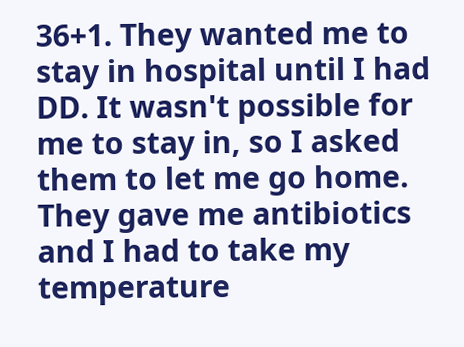36+1. They wanted me to stay in hospital until I had DD. It wasn't possible for me to stay in, so I asked them to let me go home. They gave me antibiotics and I had to take my temperature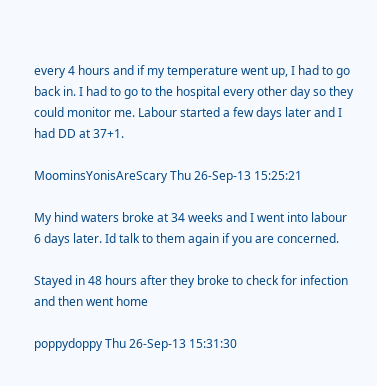every 4 hours and if my temperature went up, I had to go back in. I had to go to the hospital every other day so they could monitor me. Labour started a few days later and I had DD at 37+1.

MoominsYonisAreScary Thu 26-Sep-13 15:25:21

My hind waters broke at 34 weeks and I went into labour 6 days later. Id talk to them again if you are concerned.

Stayed in 48 hours after they broke to check for infection and then went home

poppydoppy Thu 26-Sep-13 15:31:30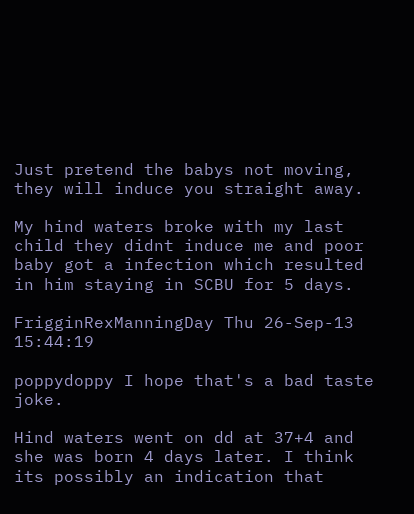Just pretend the babys not moving, they will induce you straight away.

My hind waters broke with my last child they didnt induce me and poor baby got a infection which resulted in him staying in SCBU for 5 days.

FrigginRexManningDay Thu 26-Sep-13 15:44:19

poppydoppy I hope that's a bad taste joke.

Hind waters went on dd at 37+4 and she was born 4 days later. I think its possibly an indication that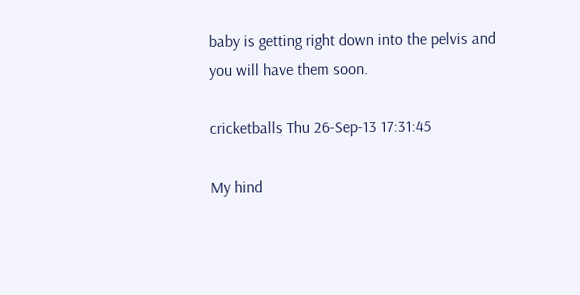baby is getting right down into the pelvis and you will have them soon.

cricketballs Thu 26-Sep-13 17:31:45

My hind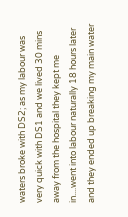waters broke with DS2; as my labour was very quick with DS1 and we lived 30 mins away from the hospital they kept me in....went into labour naturally 18 hours later and they ended up breaking my main water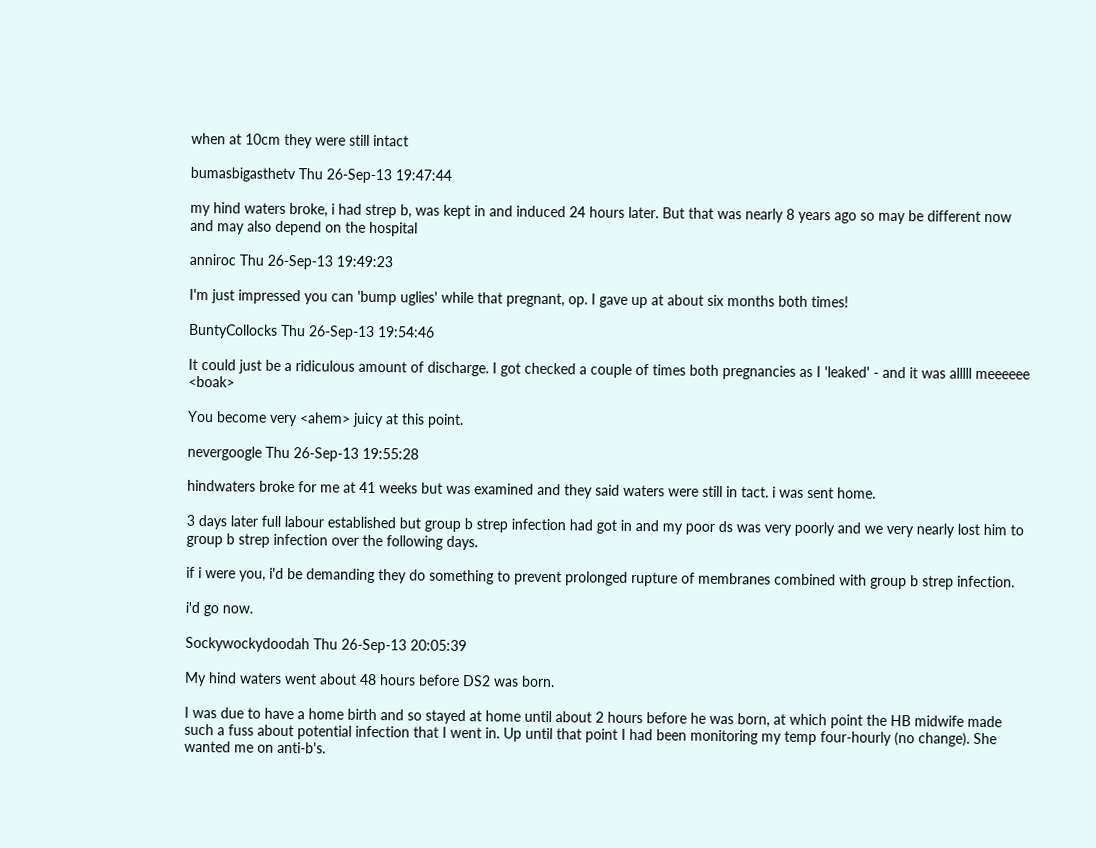when at 10cm they were still intact

bumasbigasthetv Thu 26-Sep-13 19:47:44

my hind waters broke, i had strep b, was kept in and induced 24 hours later. But that was nearly 8 years ago so may be different now and may also depend on the hospital

anniroc Thu 26-Sep-13 19:49:23

I'm just impressed you can 'bump uglies' while that pregnant, op. I gave up at about six months both times!

BuntyCollocks Thu 26-Sep-13 19:54:46

It could just be a ridiculous amount of discharge. I got checked a couple of times both pregnancies as I 'leaked' - and it was alllll meeeeee <boak>

You become very <ahem> juicy at this point.

nevergoogle Thu 26-Sep-13 19:55:28

hindwaters broke for me at 41 weeks but was examined and they said waters were still in tact. i was sent home.

3 days later full labour established but group b strep infection had got in and my poor ds was very poorly and we very nearly lost him to group b strep infection over the following days.

if i were you, i'd be demanding they do something to prevent prolonged rupture of membranes combined with group b strep infection.

i'd go now.

Sockywockydoodah Thu 26-Sep-13 20:05:39

My hind waters went about 48 hours before DS2 was born.

I was due to have a home birth and so stayed at home until about 2 hours before he was born, at which point the HB midwife made such a fuss about potential infection that I went in. Up until that point I had been monitoring my temp four-hourly (no change). She wanted me on anti-b's.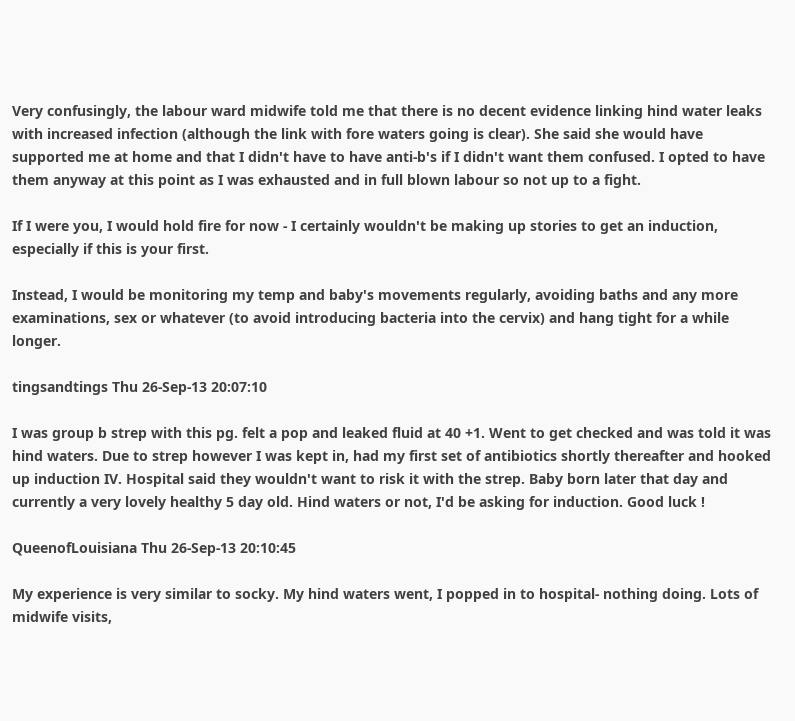Very confusingly, the labour ward midwife told me that there is no decent evidence linking hind water leaks with increased infection (although the link with fore waters going is clear). She said she would have supported me at home and that I didn't have to have anti-b's if I didn't want them confused. I opted to have them anyway at this point as I was exhausted and in full blown labour so not up to a fight.

If I were you, I would hold fire for now - I certainly wouldn't be making up stories to get an induction, especially if this is your first.

Instead, I would be monitoring my temp and baby's movements regularly, avoiding baths and any more examinations, sex or whatever (to avoid introducing bacteria into the cervix) and hang tight for a while longer.

tingsandtings Thu 26-Sep-13 20:07:10

I was group b strep with this pg. felt a pop and leaked fluid at 40 +1. Went to get checked and was told it was hind waters. Due to strep however I was kept in, had my first set of antibiotics shortly thereafter and hooked up induction IV. Hospital said they wouldn't want to risk it with the strep. Baby born later that day and currently a very lovely healthy 5 day old. Hind waters or not, I'd be asking for induction. Good luck !

QueenofLouisiana Thu 26-Sep-13 20:10:45

My experience is very similar to socky. My hind waters went, I popped in to hospital- nothing doing. Lots of midwife visits,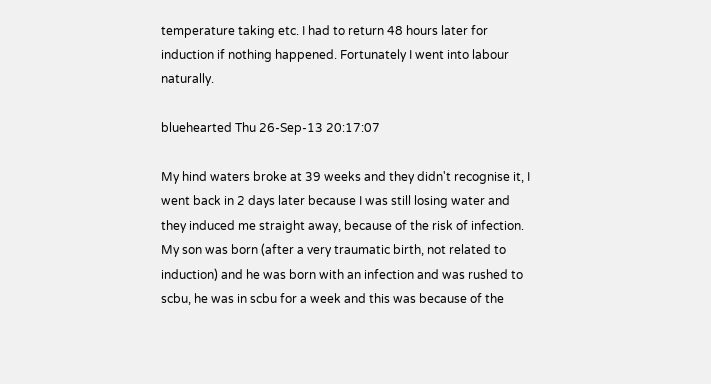temperature taking etc. I had to return 48 hours later for induction if nothing happened. Fortunately I went into labour naturally.

bluehearted Thu 26-Sep-13 20:17:07

My hind waters broke at 39 weeks and they didn't recognise it, I went back in 2 days later because I was still losing water and they induced me straight away, because of the risk of infection. My son was born (after a very traumatic birth, not related to induction) and he was born with an infection and was rushed to scbu, he was in scbu for a week and this was because of the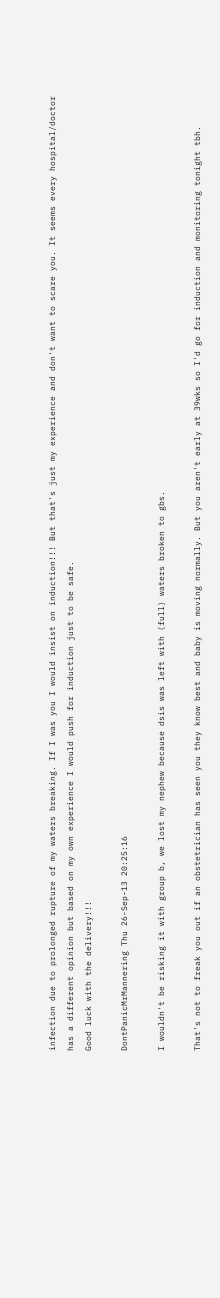infection due to prolonged rupture of my waters breaking. If I was you I would insist on induction!!! But that's just my experience and don't want to scare you. It seems every hospital/doctor has a different opinion but based on my own experience I would push for induction just to be safe.
Good luck with the delivery!!!

DontPanicMrMannering Thu 26-Sep-13 20:25:16

I wouldn't be risking it with group b, we lost my nephew because dsis was left with (full) waters broken to gbs.

That's not to freak you out if an obstetrician has seen you they know best and baby is moving normally. But you aren't early at 39wks so I'd go for induction and monitoring tonight tbh.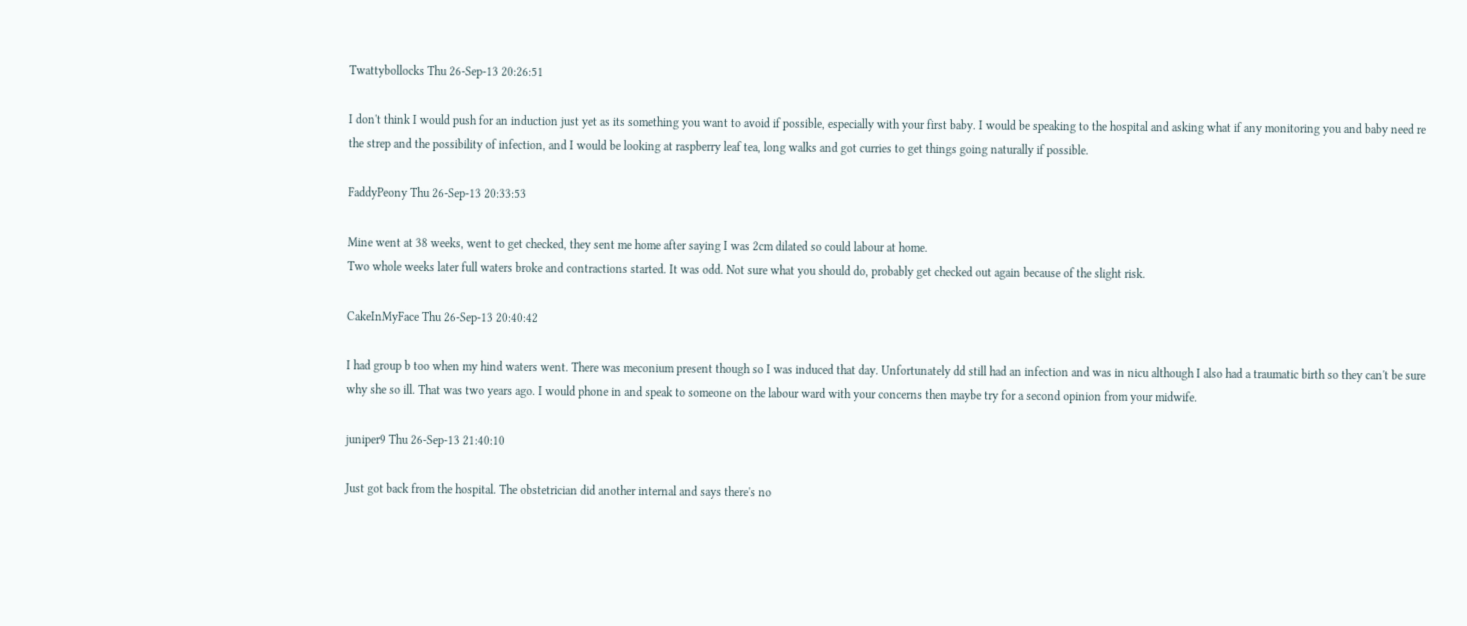Twattybollocks Thu 26-Sep-13 20:26:51

I don't think I would push for an induction just yet as its something you want to avoid if possible, especially with your first baby. I would be speaking to the hospital and asking what if any monitoring you and baby need re the strep and the possibility of infection, and I would be looking at raspberry leaf tea, long walks and got curries to get things going naturally if possible.

FaddyPeony Thu 26-Sep-13 20:33:53

Mine went at 38 weeks, went to get checked, they sent me home after saying I was 2cm dilated so could labour at home.
Two whole weeks later full waters broke and contractions started. It was odd. Not sure what you should do, probably get checked out again because of the slight risk.

CakeInMyFace Thu 26-Sep-13 20:40:42

I had group b too when my hind waters went. There was meconium present though so I was induced that day. Unfortunately dd still had an infection and was in nicu although I also had a traumatic birth so they can't be sure why she so ill. That was two years ago. I would phone in and speak to someone on the labour ward with your concerns then maybe try for a second opinion from your midwife.

juniper9 Thu 26-Sep-13 21:40:10

Just got back from the hospital. The obstetrician did another internal and says there's no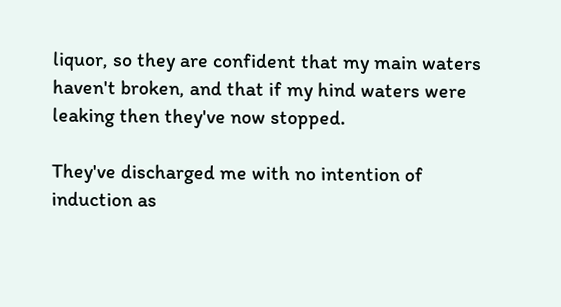liquor, so they are confident that my main waters haven't broken, and that if my hind waters were leaking then they've now stopped.

They've discharged me with no intention of induction as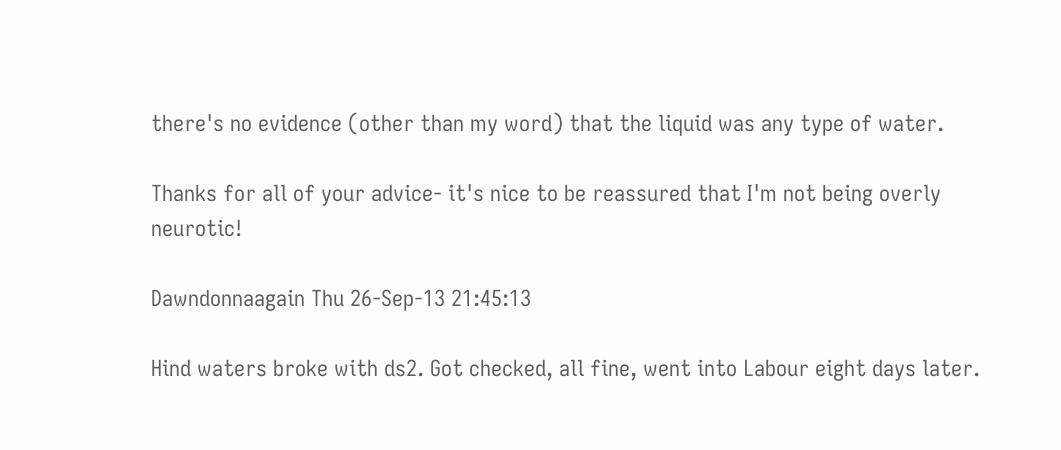there's no evidence (other than my word) that the liquid was any type of water.

Thanks for all of your advice- it's nice to be reassured that I'm not being overly neurotic!

Dawndonnaagain Thu 26-Sep-13 21:45:13

Hind waters broke with ds2. Got checked, all fine, went into Labour eight days later.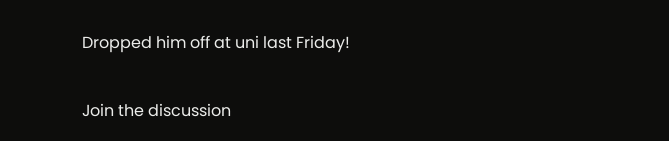Dropped him off at uni last Friday!

Join the discussion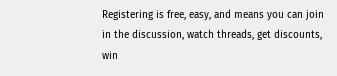Registering is free, easy, and means you can join in the discussion, watch threads, get discounts, win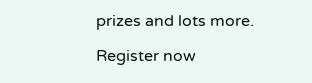prizes and lots more.

Register now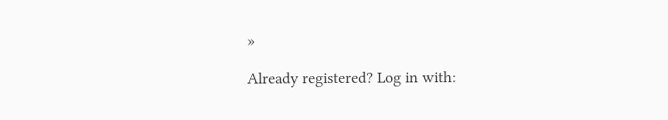»

Already registered? Log in with: